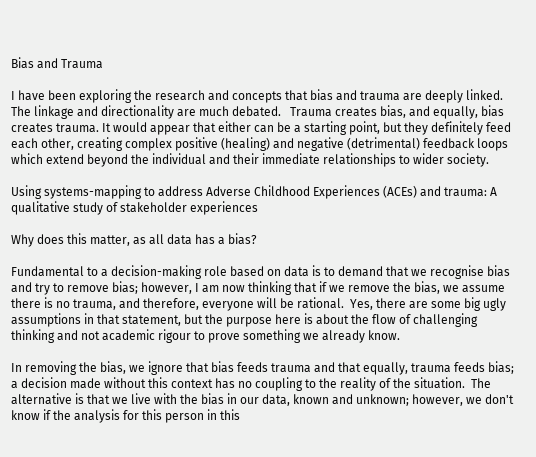Bias and Trauma

I have been exploring the research and concepts that bias and trauma are deeply linked.  The linkage and directionality are much debated.   Trauma creates bias, and equally, bias creates trauma. It would appear that either can be a starting point, but they definitely feed each other, creating complex positive (healing) and negative (detrimental) feedback loops which extend beyond the individual and their immediate relationships to wider society.

Using systems-mapping to address Adverse Childhood Experiences (ACEs) and trauma: A qualitative study of stakeholder experiences

Why does this matter, as all data has a bias?

Fundamental to a decision-making role based on data is to demand that we recognise bias and try to remove bias; however, I am now thinking that if we remove the bias, we assume there is no trauma, and therefore, everyone will be rational.  Yes, there are some big ugly assumptions in that statement, but the purpose here is about the flow of challenging thinking and not academic rigour to prove something we already know.

In removing the bias, we ignore that bias feeds trauma and that equally, trauma feeds bias; a decision made without this context has no coupling to the reality of the situation.  The alternative is that we live with the bias in our data, known and unknown; however, we don't know if the analysis for this person in this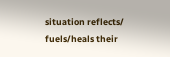situation reflects/ fuels/heals their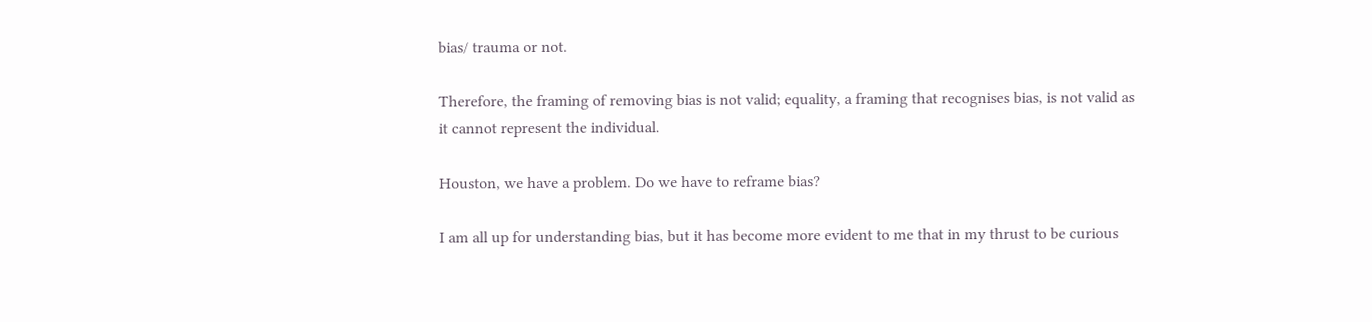bias/ trauma or not.

Therefore, the framing of removing bias is not valid; equality, a framing that recognises bias, is not valid as it cannot represent the individual.

Houston, we have a problem. Do we have to reframe bias?

I am all up for understanding bias, but it has become more evident to me that in my thrust to be curious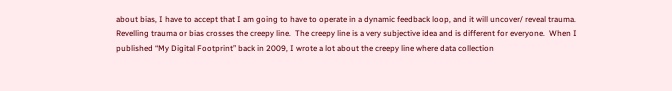about bias, I have to accept that I am going to have to operate in a dynamic feedback loop, and it will uncover/ reveal trauma.  Revelling trauma or bias crosses the creepy line.  The creepy line is a very subjective idea and is different for everyone.  When I published “My Digital Footprint” back in 2009, I wrote a lot about the creepy line where data collection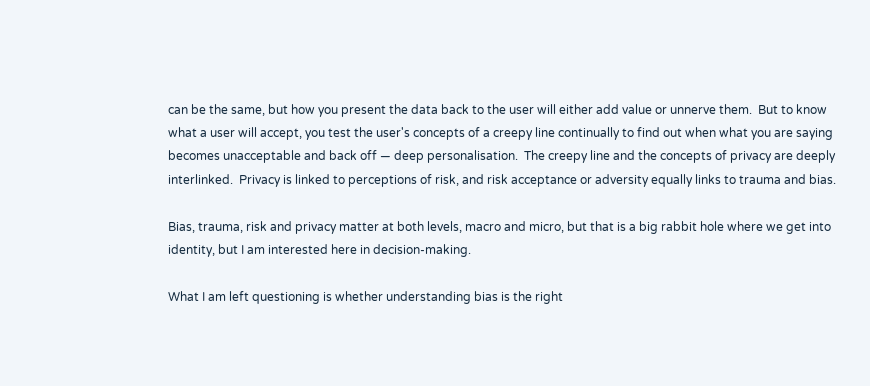can be the same, but how you present the data back to the user will either add value or unnerve them.  But to know what a user will accept, you test the user's concepts of a creepy line continually to find out when what you are saying becomes unacceptable and back off — deep personalisation.  The creepy line and the concepts of privacy are deeply interlinked.  Privacy is linked to perceptions of risk, and risk acceptance or adversity equally links to trauma and bias.

Bias, trauma, risk and privacy matter at both levels, macro and micro, but that is a big rabbit hole where we get into identity, but I am interested here in decision-making.

What I am left questioning is whether understanding bias is the right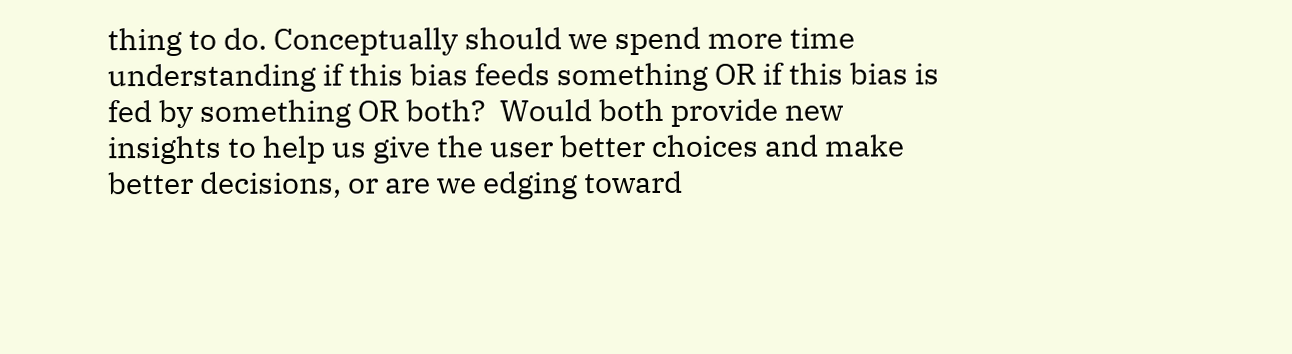thing to do. Conceptually should we spend more time understanding if this bias feeds something OR if this bias is fed by something OR both?  Would both provide new insights to help us give the user better choices and make better decisions, or are we edging toward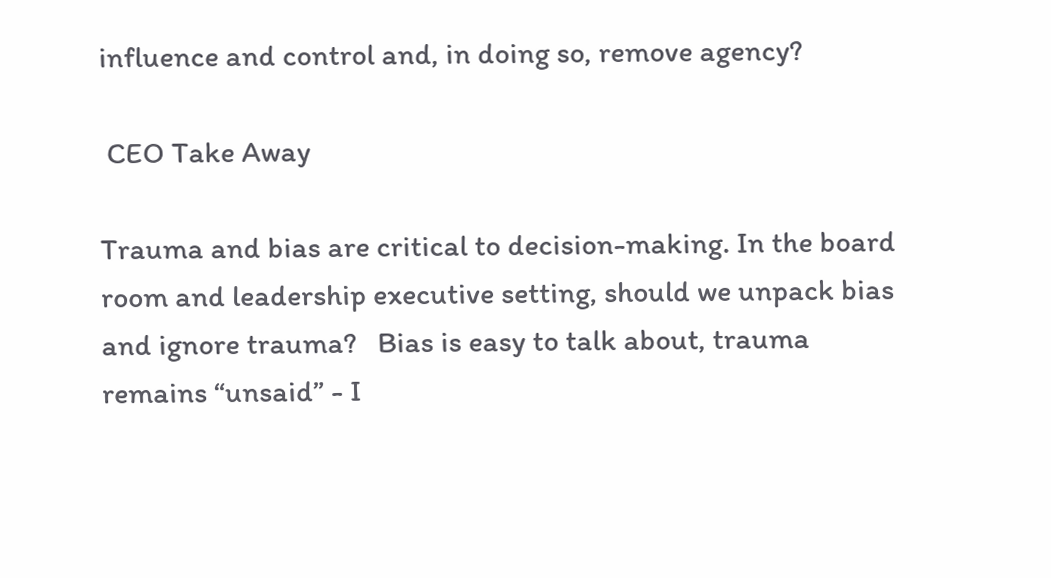influence and control and, in doing so, remove agency?

 CEO Take Away

Trauma and bias are critical to decision-making. In the board room and leadership executive setting, should we unpack bias and ignore trauma?   Bias is easy to talk about, trauma remains “unsaid” - I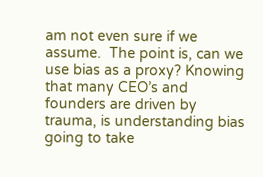am not even sure if we assume.  The point is, can we use bias as a proxy? Knowing that many CEO’s and founders are driven by trauma, is understanding bias going to take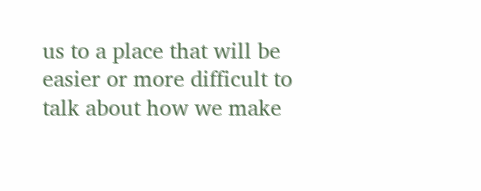us to a place that will be easier or more difficult to talk about how we make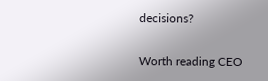decisions?

Worth reading CEO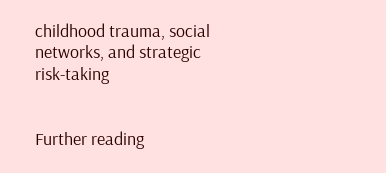childhood trauma, social networks, and strategic risk-taking


Further reading